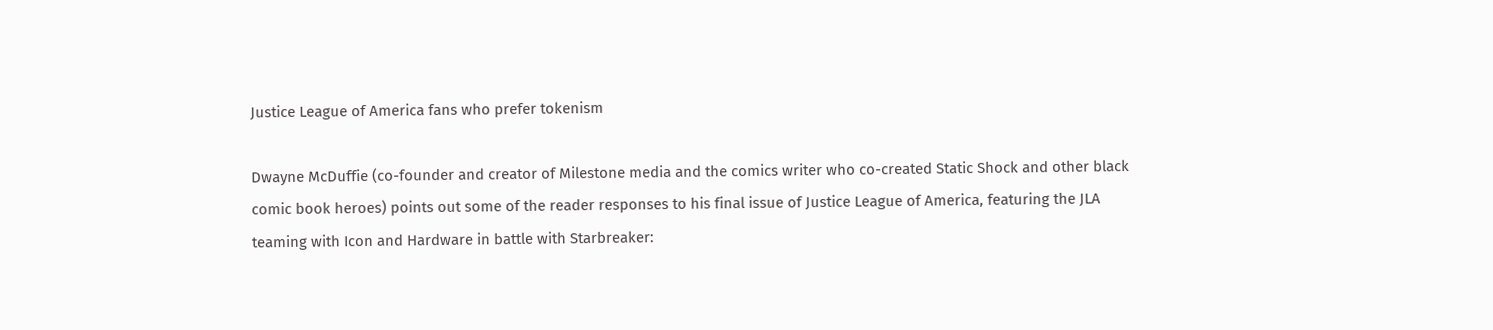Justice League of America fans who prefer tokenism

Dwayne McDuffie (co-founder and creator of Milestone media and the comics writer who co-created Static Shock and other black comic book heroes) points out some of the reader responses to his final issue of Justice League of America, featuring the JLA teaming with Icon and Hardware in battle with Starbreaker: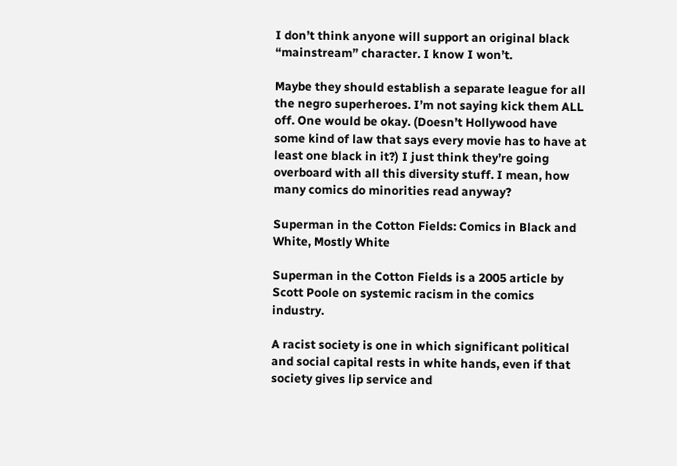I don’t think anyone will support an original black “mainstream” character. I know I won’t.

Maybe they should establish a separate league for all the negro superheroes. I’m not saying kick them ALL off. One would be okay. (Doesn’t Hollywood have some kind of law that says every movie has to have at least one black in it?) I just think they’re going overboard with all this diversity stuff. I mean, how many comics do minorities read anyway?

Superman in the Cotton Fields: Comics in Black and White, Mostly White

Superman in the Cotton Fields is a 2005 article by Scott Poole on systemic racism in the comics industry.

A racist society is one in which significant political and social capital rests in white hands, even if that society gives lip service and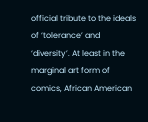official tribute to the ideals of ‘tolerance’ and ‘diversity’. At least in the marginal art form of comics, African American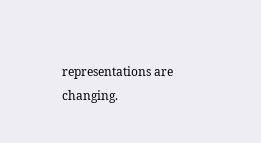representations are changing.